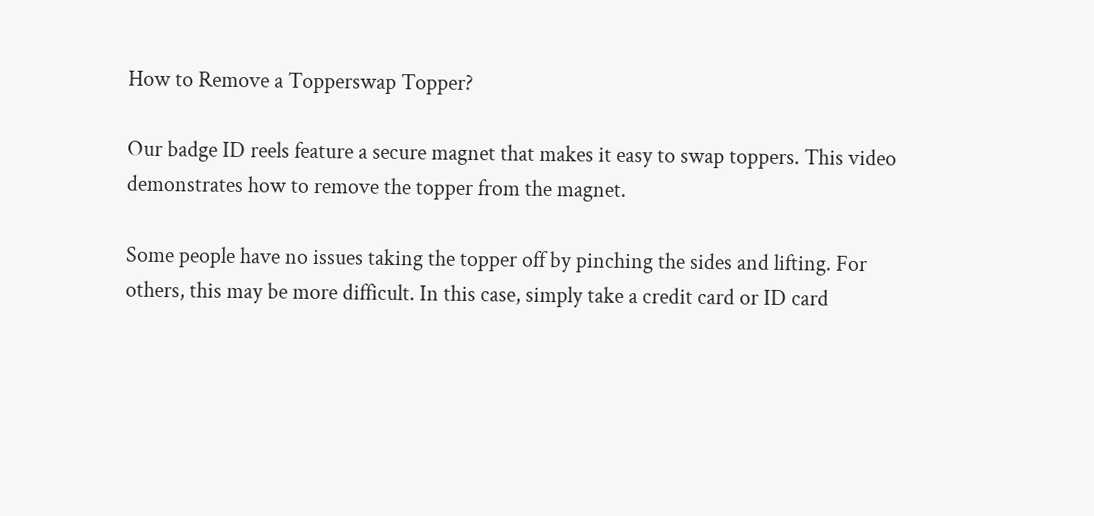How to Remove a Topperswap Topper?

Our badge ID reels feature a secure magnet that makes it easy to swap toppers. This video demonstrates how to remove the topper from the magnet.

Some people have no issues taking the topper off by pinching the sides and lifting. For others, this may be more difficult. In this case, simply take a credit card or ID card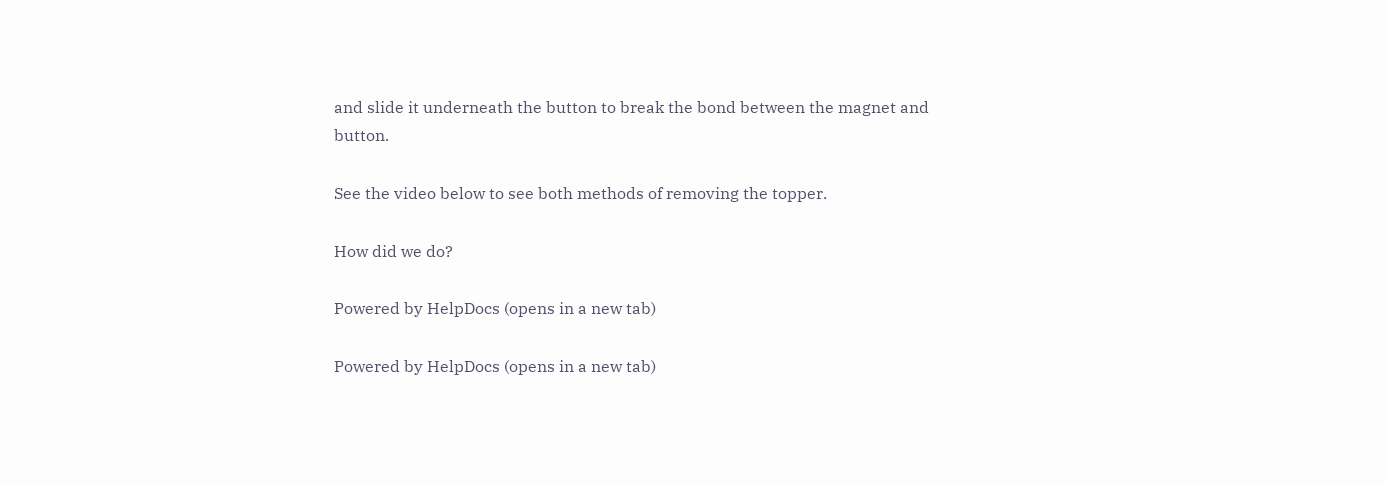and slide it underneath the button to break the bond between the magnet and button.

See the video below to see both methods of removing the topper.

How did we do?

Powered by HelpDocs (opens in a new tab)

Powered by HelpDocs (opens in a new tab)